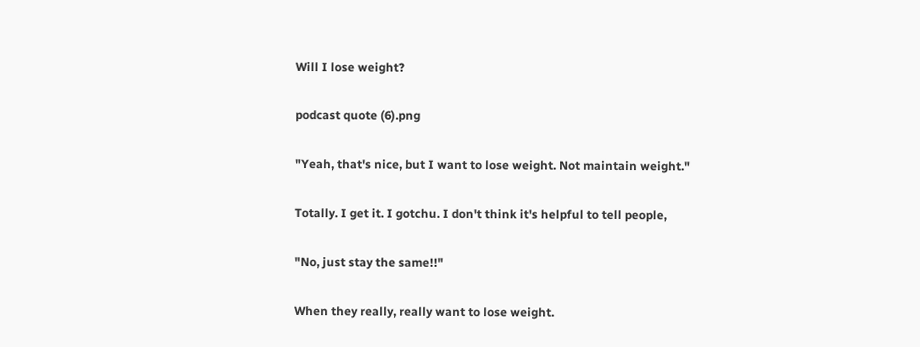Will I lose weight?

podcast quote (6).png

"Yeah, that's nice, but I want to lose weight. Not maintain weight."

Totally. I get it. I gotchu. I don't think it's helpful to tell people,

"No, just stay the same!!"

When they really, really want to lose weight.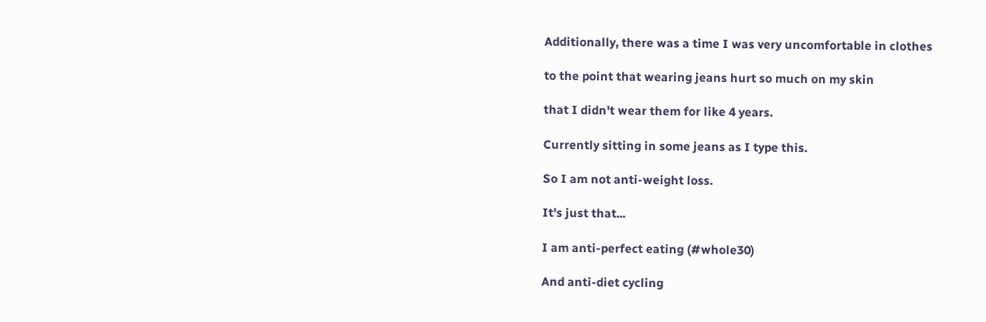Additionally, there was a time I was very uncomfortable in clothes

to the point that wearing jeans hurt so much on my skin

that I didn't wear them for like 4 years.

Currently sitting in some jeans as I type this.

So I am not anti-weight loss.

It's just that...

I am anti-perfect eating (#whole30)

And anti-diet cycling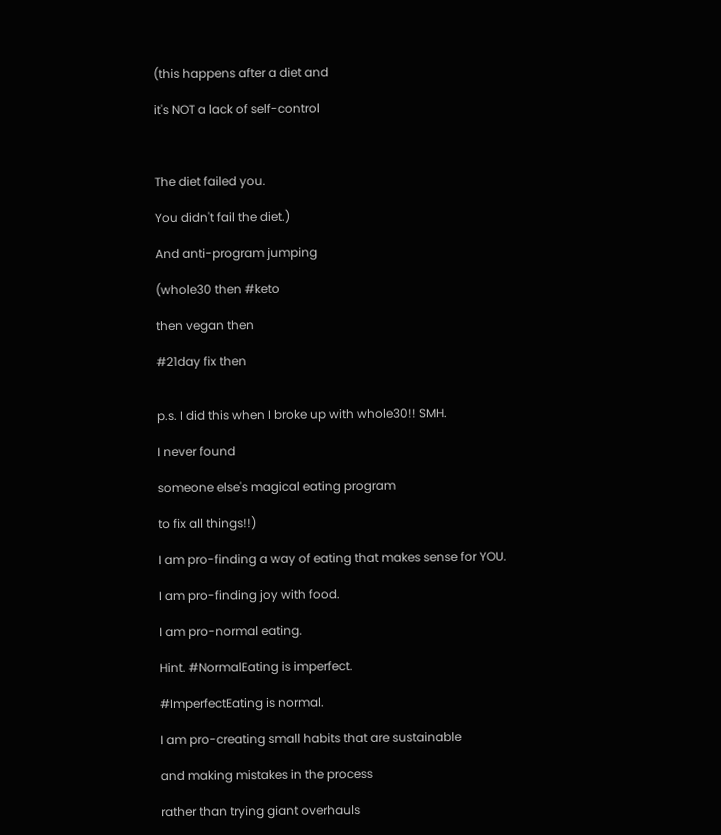(this happens after a diet and

it's NOT a lack of self-control



The diet failed you.

You didn't fail the diet.)

And anti-program jumping

(whole30 then #keto

then vegan then

#21day fix then


p.s. I did this when I broke up with whole30!! SMH.

I never found

someone else's magical eating program

to fix all things!!)

I am pro-finding a way of eating that makes sense for YOU.

I am pro-finding joy with food.

I am pro-normal eating.

Hint. #NormalEating is imperfect.

#ImperfectEating is normal.

I am pro-creating small habits that are sustainable

and making mistakes in the process

rather than trying giant overhauls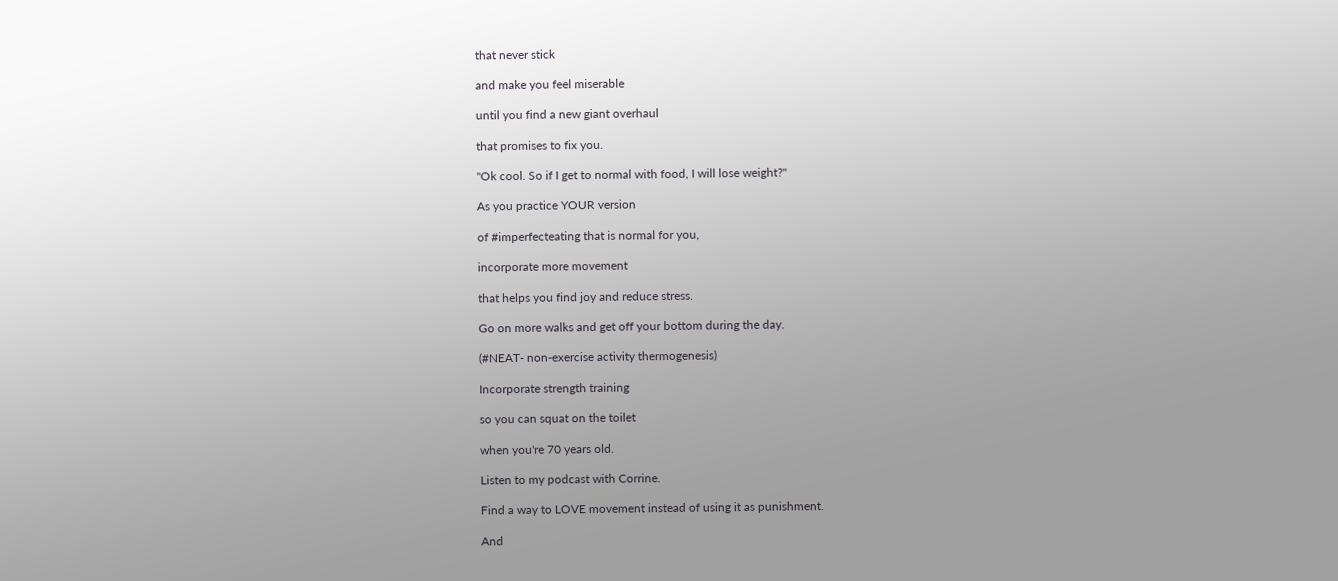that never stick

and make you feel miserable

until you find a new giant overhaul

that promises to fix you.

"Ok cool. So if I get to normal with food, I will lose weight?"

As you practice YOUR version

of #imperfecteating that is normal for you,

incorporate more movement

that helps you find joy and reduce stress.

Go on more walks and get off your bottom during the day.

(#NEAT- non-exercise activity thermogenesis)

Incorporate strength training

so you can squat on the toilet

when you're 70 years old.

Listen to my podcast with Corrine.

Find a way to LOVE movement instead of using it as punishment.

And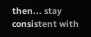then... stay consistent with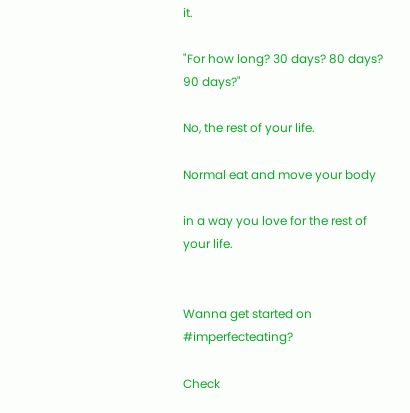it.

"For how long? 30 days? 80 days? 90 days?"

No, the rest of your life.

Normal eat and move your body

in a way you love for the rest of your life.


Wanna get started on #imperfecteating?

Check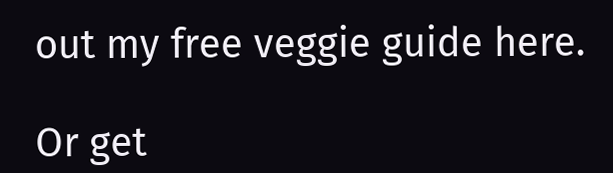out my free veggie guide here.

Or get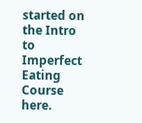started on the Intro to Imperfect Eating Course here.